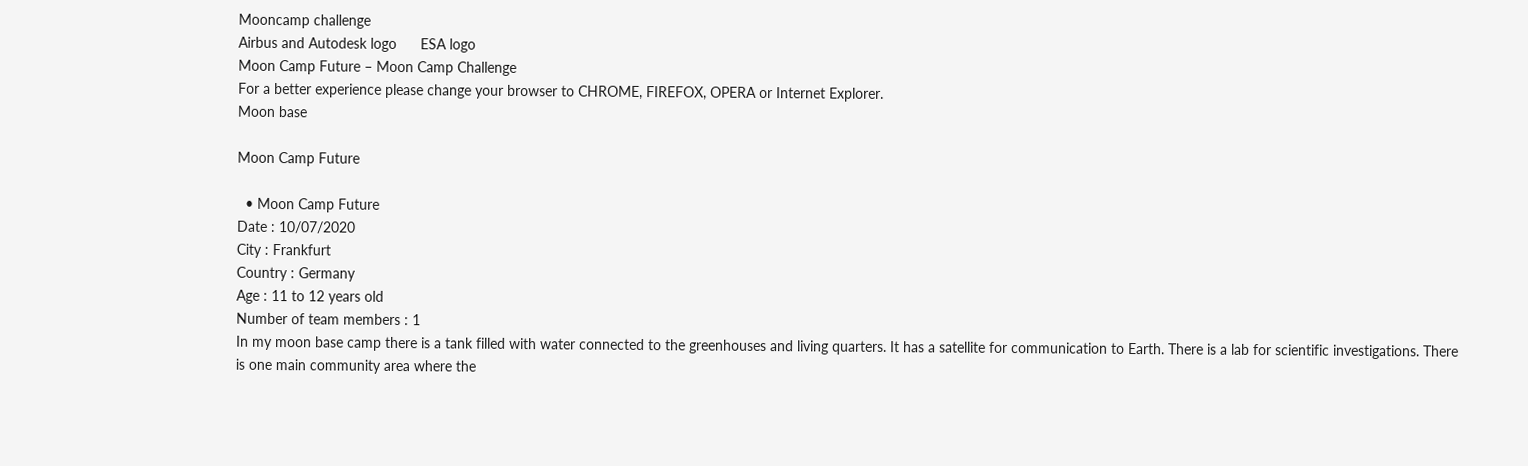Mooncamp challenge
Airbus and Autodesk logo      ESA logo
Moon Camp Future – Moon Camp Challenge
For a better experience please change your browser to CHROME, FIREFOX, OPERA or Internet Explorer.
Moon base

Moon Camp Future

  • Moon Camp Future
Date : 10/07/2020
City : Frankfurt
Country : Germany
Age : 11 to 12 years old
Number of team members : 1
In my moon base camp there is a tank filled with water connected to the greenhouses and living quarters. It has a satellite for communication to Earth. There is a lab for scientific investigations. There is one main community area where the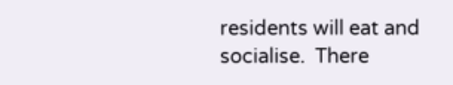residents will eat and socialise.  There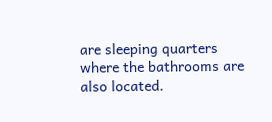are sleeping quarters where the bathrooms are also located.